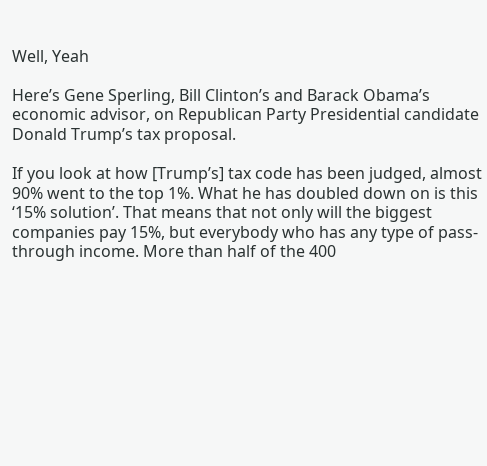Well, Yeah

Here’s Gene Sperling, Bill Clinton’s and Barack Obama’s economic advisor, on Republican Party Presidential candidate Donald Trump’s tax proposal.

If you look at how [Trump’s] tax code has been judged, almost 90% went to the top 1%. What he has doubled down on is this ‘15% solution’. That means that not only will the biggest companies pay 15%, but everybody who has any type of pass-through income. More than half of the 400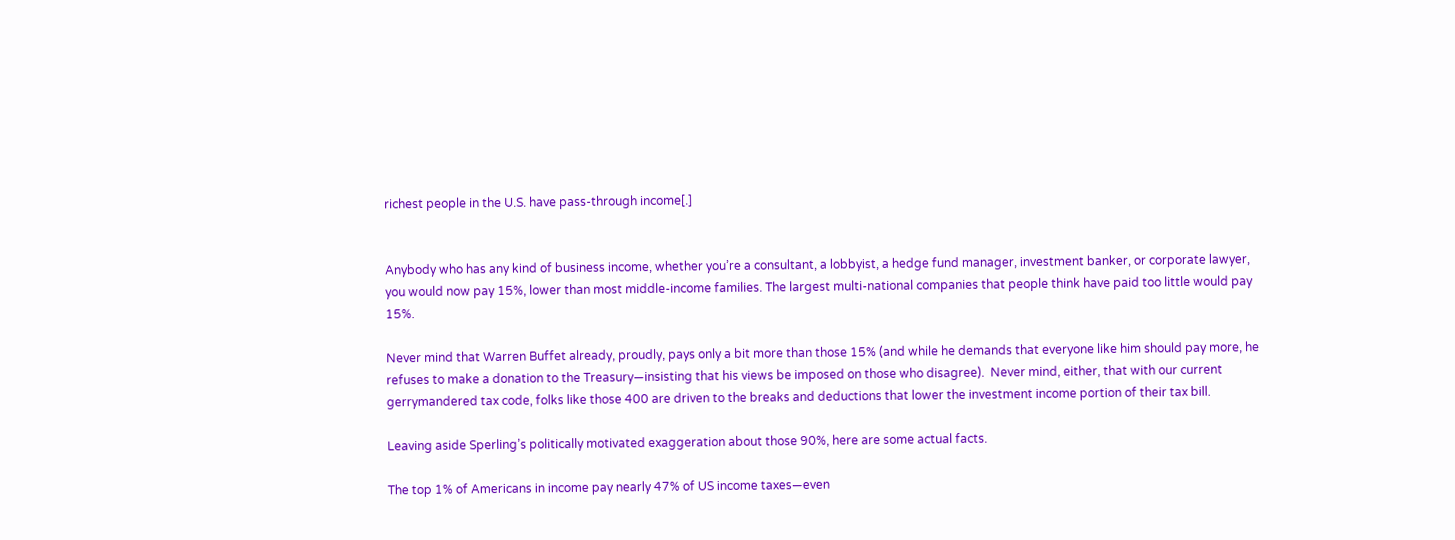richest people in the U.S. have pass-through income[.]


Anybody who has any kind of business income, whether you’re a consultant, a lobbyist, a hedge fund manager, investment banker, or corporate lawyer, you would now pay 15%, lower than most middle-income families. The largest multi-national companies that people think have paid too little would pay 15%.

Never mind that Warren Buffet already, proudly, pays only a bit more than those 15% (and while he demands that everyone like him should pay more, he refuses to make a donation to the Treasury—insisting that his views be imposed on those who disagree).  Never mind, either, that with our current gerrymandered tax code, folks like those 400 are driven to the breaks and deductions that lower the investment income portion of their tax bill.

Leaving aside Sperling’s politically motivated exaggeration about those 90%, here are some actual facts.

The top 1% of Americans in income pay nearly 47% of US income taxes—even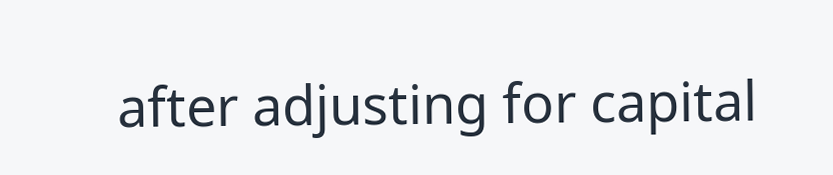after adjusting for capital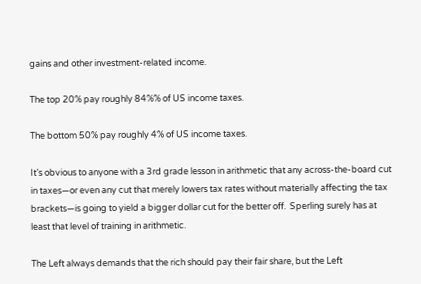gains and other investment-related income.

The top 20% pay roughly 84%% of US income taxes.

The bottom 50% pay roughly 4% of US income taxes.

It’s obvious to anyone with a 3rd grade lesson in arithmetic that any across-the-board cut in taxes—or even any cut that merely lowers tax rates without materially affecting the tax brackets—is going to yield a bigger dollar cut for the better off.  Sperling surely has at least that level of training in arithmetic.

The Left always demands that the rich should pay their fair share, but the Left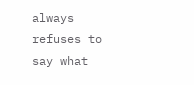always refuses to say what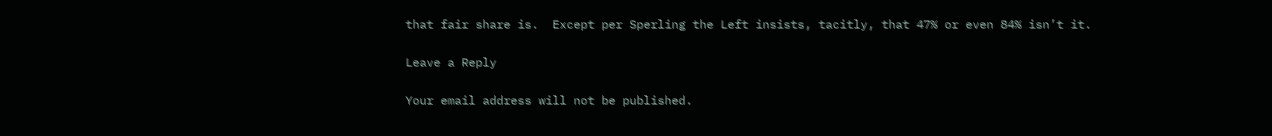that fair share is.  Except per Sperling the Left insists, tacitly, that 47% or even 84% isn’t it.

Leave a Reply

Your email address will not be published.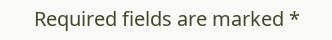Required fields are marked *